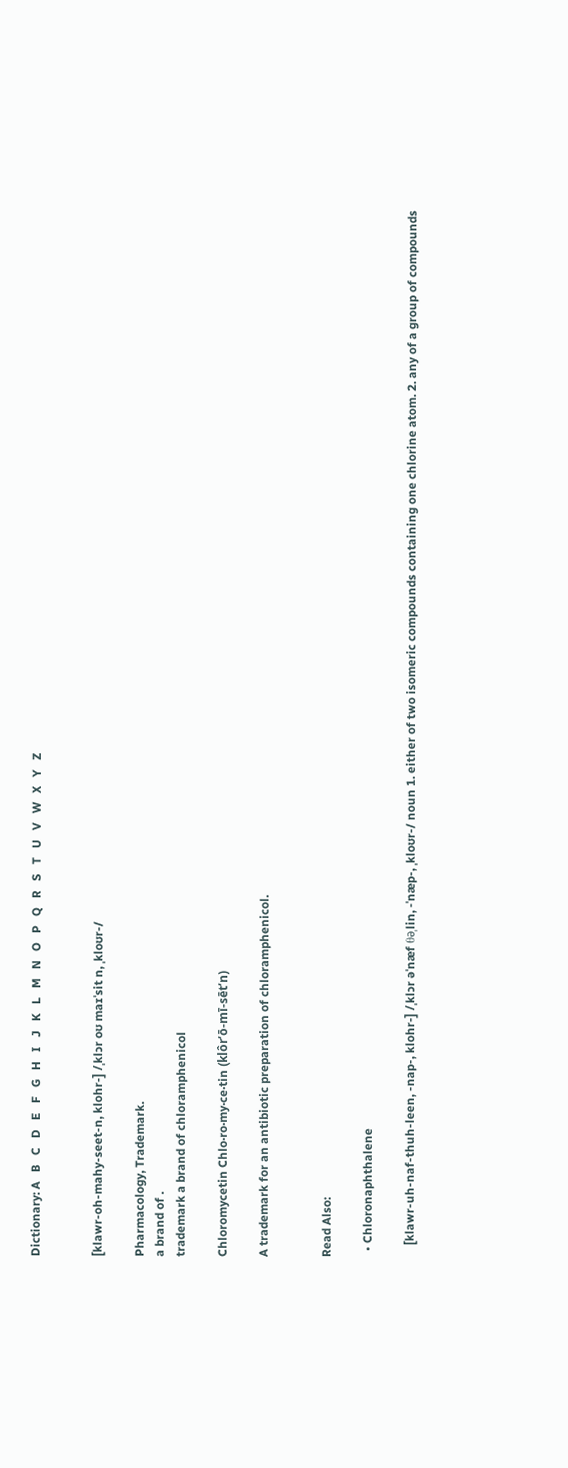Dictionary: A   B   C   D   E   F   G   H   I   J   K   L   M   N   O   P   Q   R   S   T   U   V   W   X   Y   Z


[klawr-oh-mahy-seet-n, klohr-] /ˌklɔr oʊ maɪˈsit n, ˌkloʊr-/

Pharmacology, Trademark.
a brand of .
trademark a brand of chloramphenicol

Chloromycetin Chlo·ro·my·ce·tin (klôr’ō-mī-sēt’n)

A trademark for an antibiotic preparation of chloramphenicol.


Read Also:

  • Chloronaphthalene

    [klawr-uh-naf-thuh-leen, -nap-, klohr-] /ˌklɔr əˈnæf θəˌlin, -ˈnæp-, ˌkloʊr-/ noun 1. either of two isomeric compounds containing one chlorine atom. 2. any of a group of compounds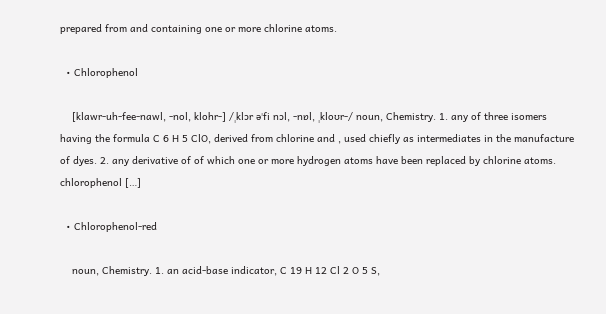prepared from and containing one or more chlorine atoms.

  • Chlorophenol

    [klawr-uh-fee-nawl, -nol, klohr-] /ˌklɔr əˈfi nɔl, -nɒl, ˌkloʊr-/ noun, Chemistry. 1. any of three isomers having the formula C 6 H 5 ClO, derived from chlorine and , used chiefly as intermediates in the manufacture of dyes. 2. any derivative of of which one or more hydrogen atoms have been replaced by chlorine atoms. chlorophenol […]

  • Chlorophenol-red

    noun, Chemistry. 1. an acid-base indicator, C 19 H 12 Cl 2 O 5 S,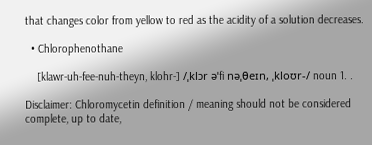that changes color from yellow to red as the acidity of a solution decreases.

  • Chlorophenothane

    [klawr-uh-fee-nuh-theyn, klohr-] /ˌklɔr əˈfi nəˌθeɪn, ˌkloʊr-/ noun 1. .

Disclaimer: Chloromycetin definition / meaning should not be considered complete, up to date,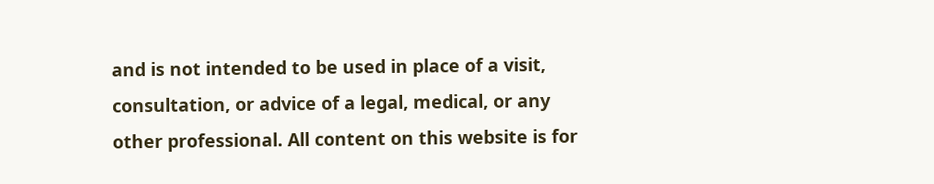and is not intended to be used in place of a visit, consultation, or advice of a legal, medical, or any other professional. All content on this website is for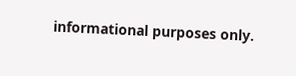informational purposes only.